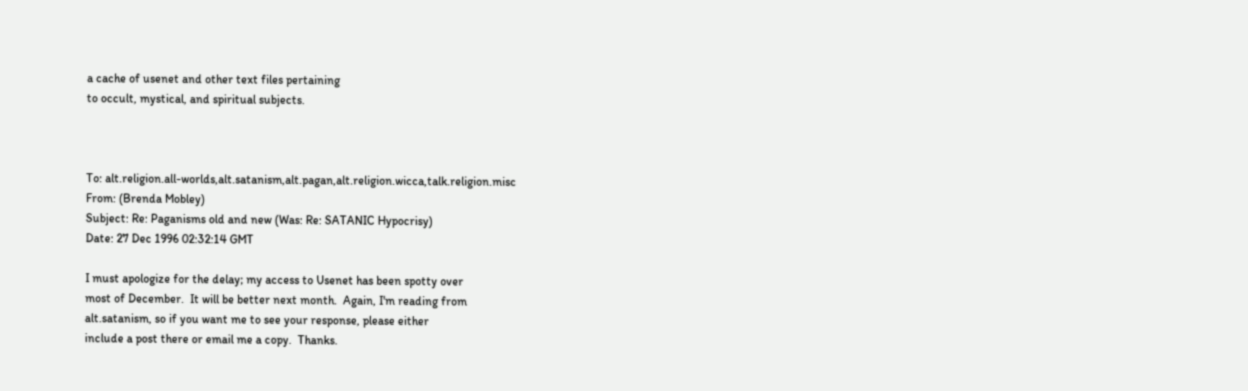a cache of usenet and other text files pertaining
to occult, mystical, and spiritual subjects.



To: alt.religion.all-worlds,alt.satanism,alt.pagan,alt.religion.wicca,talk.religion.misc
From: (Brenda Mobley)
Subject: Re: Paganisms old and new (Was: Re: SATANIC Hypocrisy)
Date: 27 Dec 1996 02:32:14 GMT

I must apologize for the delay; my access to Usenet has been spotty over
most of December.  It will be better next month.  Again, I'm reading from
alt.satanism, so if you want me to see your response, please either
include a post there or email me a copy.  Thanks.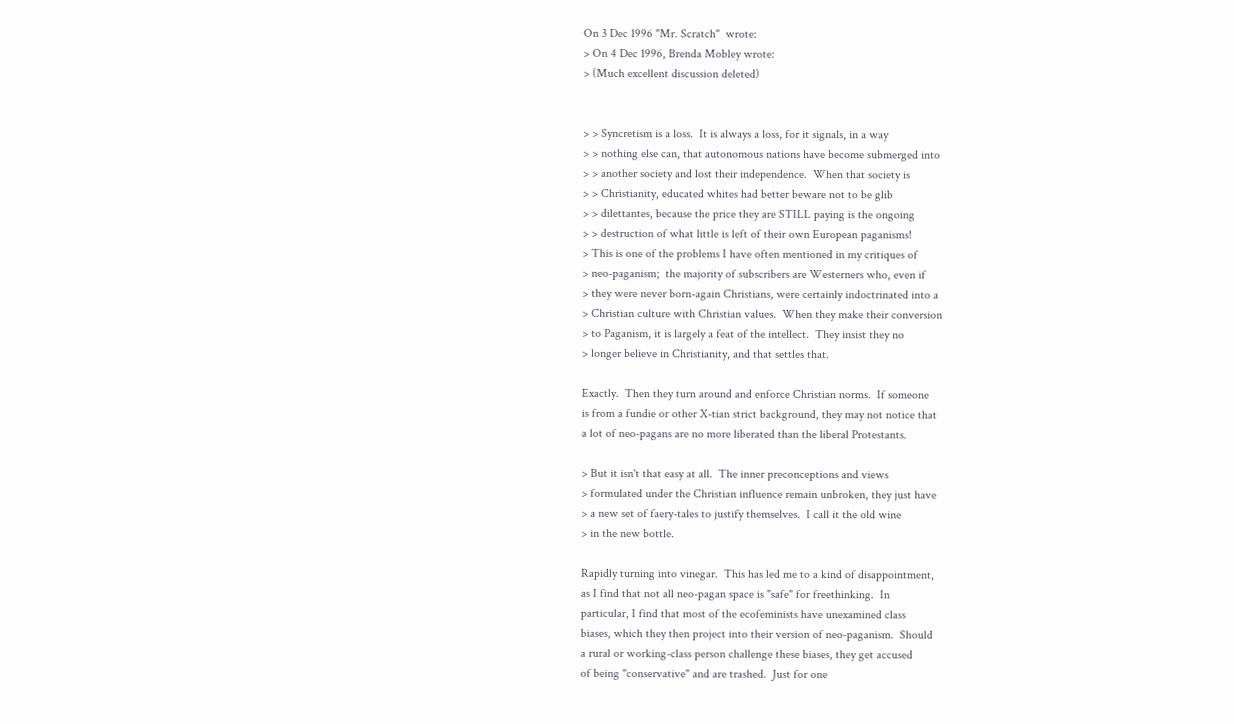On 3 Dec 1996 "Mr. Scratch"  wrote:
> On 4 Dec 1996, Brenda Mobley wrote:
> (Much excellent discussion deleted)


> > Syncretism is a loss.  It is always a loss, for it signals, in a way
> > nothing else can, that autonomous nations have become submerged into
> > another society and lost their independence.  When that society is
> > Christianity, educated whites had better beware not to be glib
> > dilettantes, because the price they are STILL paying is the ongoing
> > destruction of what little is left of their own European paganisms!
> This is one of the problems I have often mentioned in my critiques of
> neo-paganism;  the majority of subscribers are Westerners who, even if
> they were never born-again Christians, were certainly indoctrinated into a
> Christian culture with Christian values.  When they make their conversion
> to Paganism, it is largely a feat of the intellect.  They insist they no
> longer believe in Christianity, and that settles that.

Exactly.  Then they turn around and enforce Christian norms.  If someone
is from a fundie or other X-tian strict background, they may not notice that
a lot of neo-pagans are no more liberated than the liberal Protestants.

> But it isn't that easy at all.  The inner preconceptions and views
> formulated under the Christian influence remain unbroken, they just have
> a new set of faery-tales to justify themselves.  I call it the old wine
> in the new bottle.

Rapidly turning into vinegar.  This has led me to a kind of disappointment,
as I find that not all neo-pagan space is "safe" for freethinking.  In
particular, I find that most of the ecofeminists have unexamined class
biases, which they then project into their version of neo-paganism.  Should
a rural or working-class person challenge these biases, they get accused
of being "conservative" and are trashed.  Just for one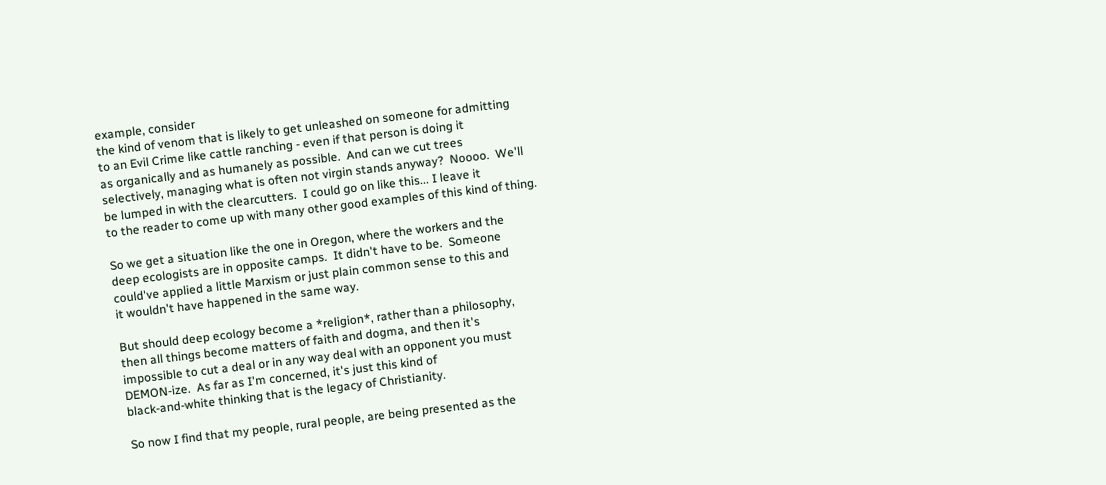example, consider
the kind of venom that is likely to get unleashed on someone for admitting
to an Evil Crime like cattle ranching - even if that person is doing it
as organically and as humanely as possible.  And can we cut trees
selectively, managing what is often not virgin stands anyway?  Noooo.  We'll
be lumped in with the clearcutters.  I could go on like this... I leave it
to the reader to come up with many other good examples of this kind of thing.

So we get a situation like the one in Oregon, where the workers and the
deep ecologists are in opposite camps.  It didn't have to be.  Someone
could've applied a little Marxism or just plain common sense to this and
it wouldn't have happened in the same way.

But should deep ecology become a *religion*, rather than a philosophy,
then all things become matters of faith and dogma, and then it's
impossible to cut a deal or in any way deal with an opponent you must
DEMON-ize.  As far as I'm concerned, it's just this kind of
black-and-white thinking that is the legacy of Christianity.

So now I find that my people, rural people, are being presented as the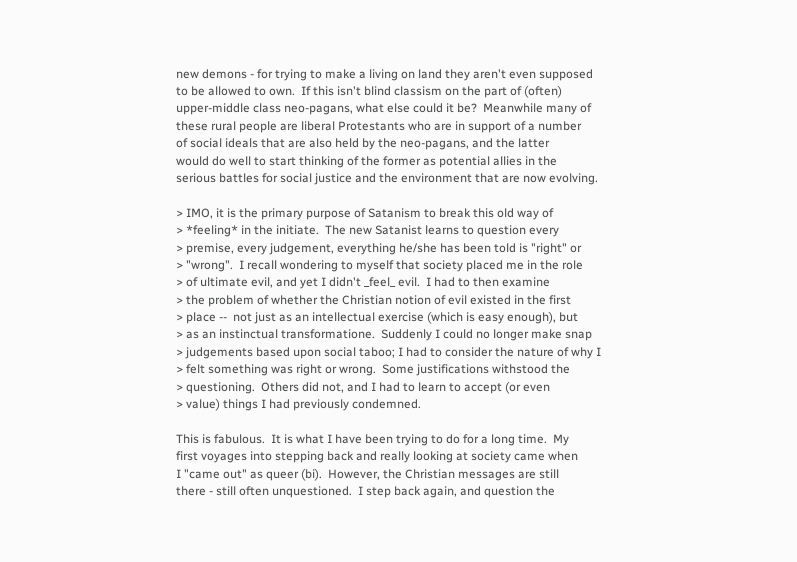new demons - for trying to make a living on land they aren't even supposed
to be allowed to own.  If this isn't blind classism on the part of (often)
upper-middle class neo-pagans, what else could it be?  Meanwhile many of
these rural people are liberal Protestants who are in support of a number
of social ideals that are also held by the neo-pagans, and the latter
would do well to start thinking of the former as potential allies in the
serious battles for social justice and the environment that are now evolving.

> IMO, it is the primary purpose of Satanism to break this old way of
> *feeling* in the initiate.  The new Satanist learns to question every
> premise, every judgement, everything he/she has been told is "right" or
> "wrong".  I recall wondering to myself that society placed me in the role
> of ultimate evil, and yet I didn't _feel_ evil.  I had to then examine
> the problem of whether the Christian notion of evil existed in the first
> place --  not just as an intellectual exercise (which is easy enough), but
> as an instinctual transformatione.  Suddenly I could no longer make snap
> judgements based upon social taboo; I had to consider the nature of why I
> felt something was right or wrong.  Some justifications withstood the
> questioning.  Others did not, and I had to learn to accept (or even
> value) things I had previously condemned.

This is fabulous.  It is what I have been trying to do for a long time.  My
first voyages into stepping back and really looking at society came when
I "came out" as queer (bi).  However, the Christian messages are still
there - still often unquestioned.  I step back again, and question the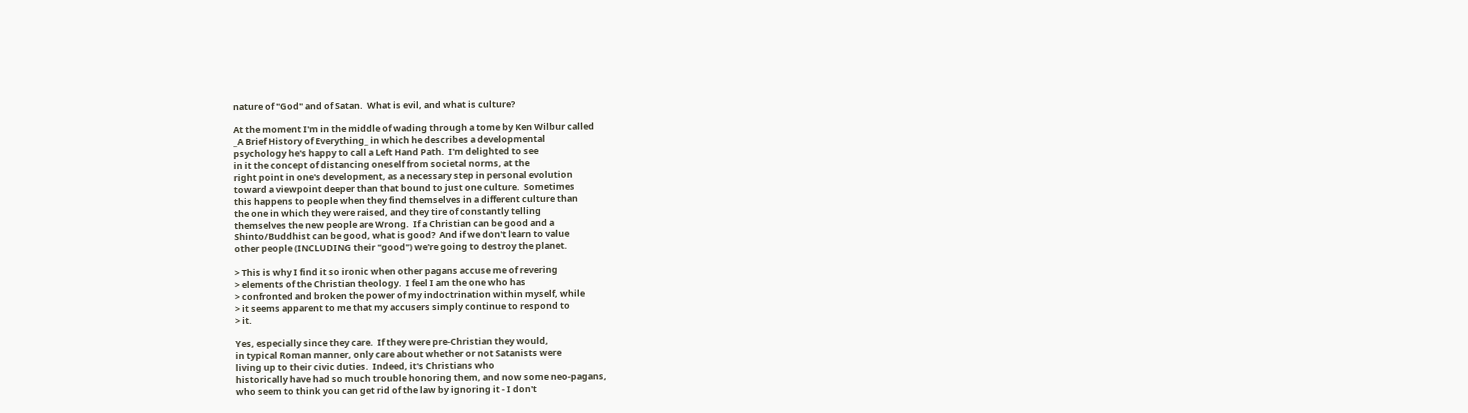nature of "God" and of Satan.  What is evil, and what is culture?

At the moment I'm in the middle of wading through a tome by Ken Wilbur called
_A Brief History of Everything_ in which he describes a developmental
psychology he's happy to call a Left Hand Path.  I'm delighted to see
in it the concept of distancing oneself from societal norms, at the
right point in one's development, as a necessary step in personal evolution
toward a viewpoint deeper than that bound to just one culture.  Sometimes
this happens to people when they find themselves in a different culture than
the one in which they were raised, and they tire of constantly telling
themselves the new people are Wrong.  If a Christian can be good and a
Shinto/Buddhist can be good, what is good?  And if we don't learn to value
other people (INCLUDING their "good") we're going to destroy the planet.

> This is why I find it so ironic when other pagans accuse me of revering
> elements of the Christian theology.  I feel I am the one who has
> confronted and broken the power of my indoctrination within myself, while
> it seems apparent to me that my accusers simply continue to respond to
> it.

Yes, especially since they care.  If they were pre-Christian they would,
in typical Roman manner, only care about whether or not Satanists were
living up to their civic duties.  Indeed, it's Christians who
historically have had so much trouble honoring them, and now some neo-pagans,
who seem to think you can get rid of the law by ignoring it - I don't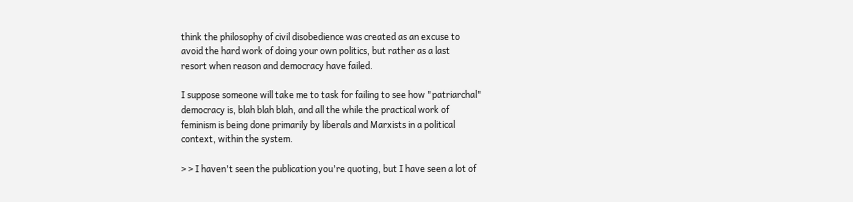think the philosophy of civil disobedience was created as an excuse to
avoid the hard work of doing your own politics, but rather as a last
resort when reason and democracy have failed.

I suppose someone will take me to task for failing to see how "patriarchal"
democracy is, blah blah blah, and all the while the practical work of
feminism is being done primarily by liberals and Marxists in a political
context, within the system.

> > I haven't seen the publication you're quoting, but I have seen a lot of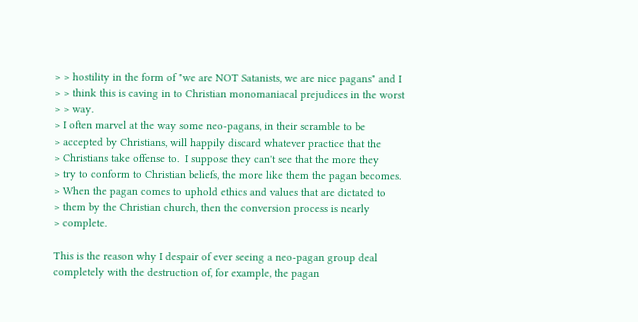> > hostility in the form of "we are NOT Satanists, we are nice pagans" and I
> > think this is caving in to Christian monomaniacal prejudices in the worst
> > way.
> I often marvel at the way some neo-pagans, in their scramble to be
> accepted by Christians, will happily discard whatever practice that the
> Christians take offense to.  I suppose they can't see that the more they
> try to conform to Christian beliefs, the more like them the pagan becomes.
> When the pagan comes to uphold ethics and values that are dictated to
> them by the Christian church, then the conversion process is nearly
> complete.

This is the reason why I despair of ever seeing a neo-pagan group deal
completely with the destruction of, for example, the pagan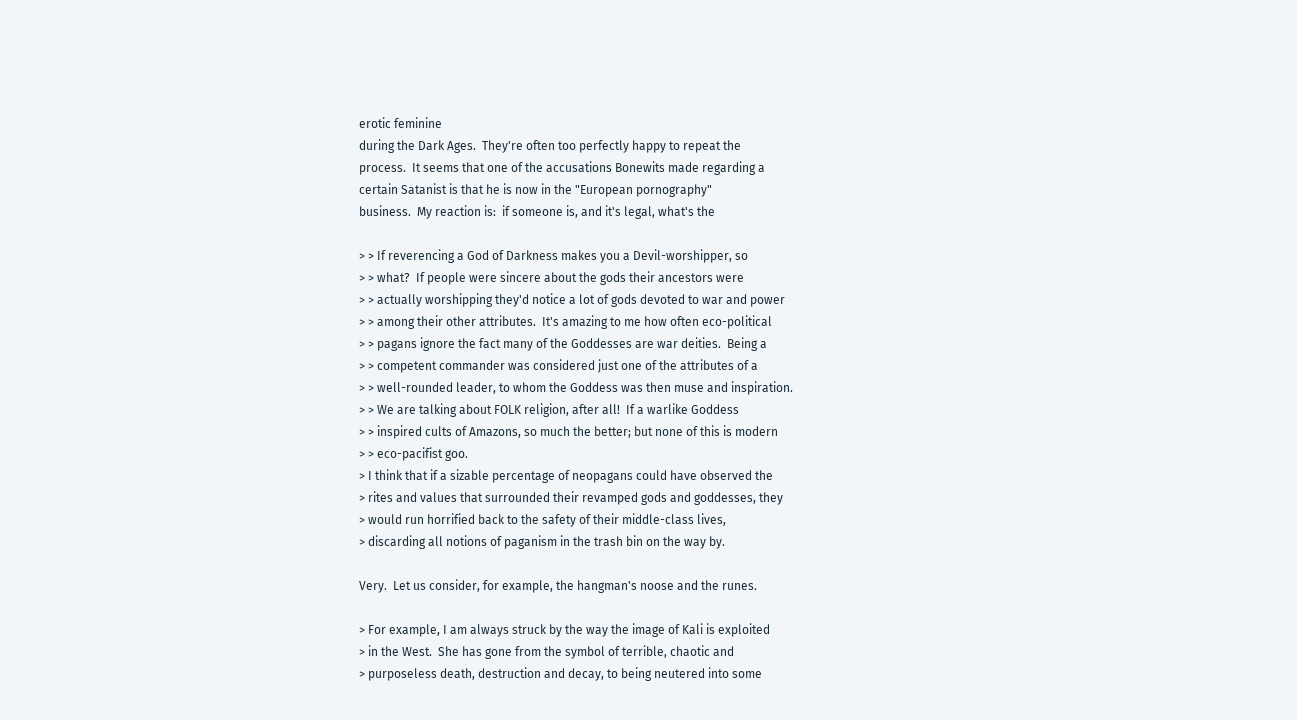erotic feminine
during the Dark Ages.  They're often too perfectly happy to repeat the
process.  It seems that one of the accusations Bonewits made regarding a
certain Satanist is that he is now in the "European pornography"
business.  My reaction is:  if someone is, and it's legal, what's the

> > If reverencing a God of Darkness makes you a Devil-worshipper, so
> > what?  If people were sincere about the gods their ancestors were
> > actually worshipping they'd notice a lot of gods devoted to war and power
> > among their other attributes.  It's amazing to me how often eco-political
> > pagans ignore the fact many of the Goddesses are war deities.  Being a
> > competent commander was considered just one of the attributes of a
> > well-rounded leader, to whom the Goddess was then muse and inspiration.
> > We are talking about FOLK religion, after all!  If a warlike Goddess
> > inspired cults of Amazons, so much the better; but none of this is modern
> > eco-pacifist goo.
> I think that if a sizable percentage of neopagans could have observed the
> rites and values that surrounded their revamped gods and goddesses, they
> would run horrified back to the safety of their middle-class lives,
> discarding all notions of paganism in the trash bin on the way by.

Very.  Let us consider, for example, the hangman's noose and the runes.

> For example, I am always struck by the way the image of Kali is exploited
> in the West.  She has gone from the symbol of terrible, chaotic and
> purposeless death, destruction and decay, to being neutered into some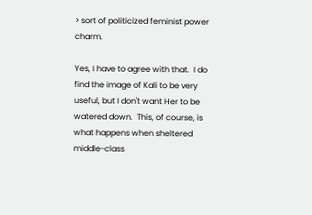> sort of politicized feminist power charm.

Yes, I have to agree with that.  I do find the image of Kali to be very
useful, but I don't want Her to be watered down.  This, of course, is
what happens when sheltered middle-class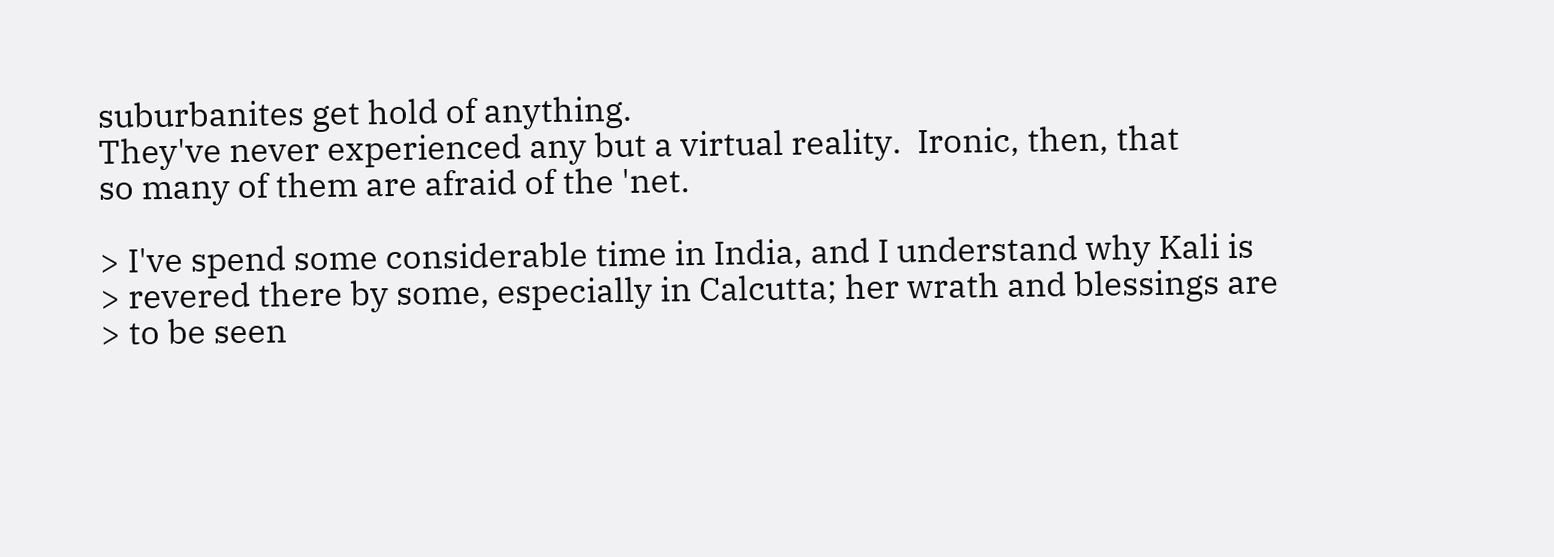suburbanites get hold of anything.
They've never experienced any but a virtual reality.  Ironic, then, that
so many of them are afraid of the 'net.

> I've spend some considerable time in India, and I understand why Kali is
> revered there by some, especially in Calcutta; her wrath and blessings are
> to be seen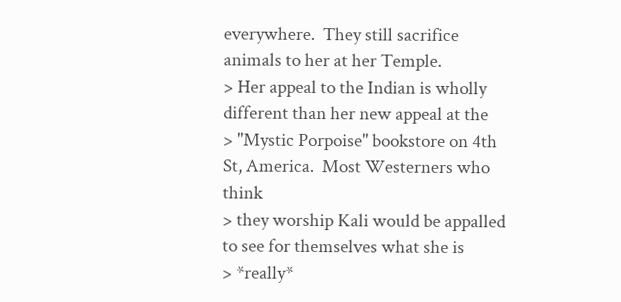everywhere.  They still sacrifice animals to her at her Temple.
> Her appeal to the Indian is wholly different than her new appeal at the
> "Mystic Porpoise" bookstore on 4th St, America.  Most Westerners who think
> they worship Kali would be appalled to see for themselves what she is
> *really*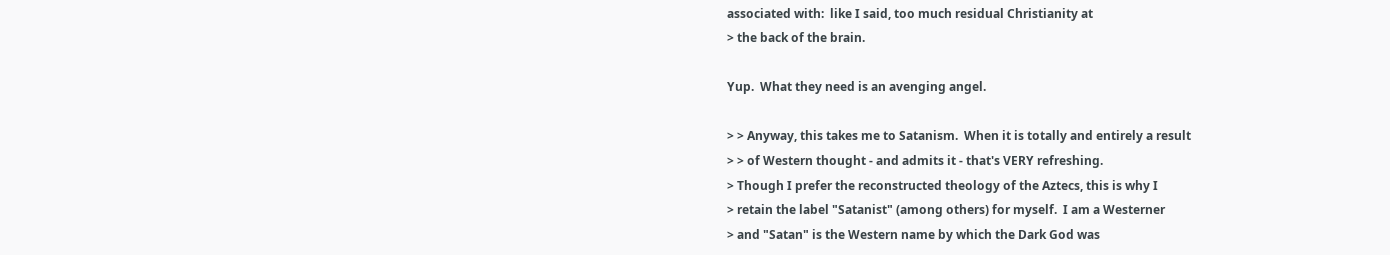associated with:  like I said, too much residual Christianity at
> the back of the brain.

Yup.  What they need is an avenging angel.

> > Anyway, this takes me to Satanism.  When it is totally and entirely a result
> > of Western thought - and admits it - that's VERY refreshing.
> Though I prefer the reconstructed theology of the Aztecs, this is why I
> retain the label "Satanist" (among others) for myself.  I am a Westerner
> and "Satan" is the Western name by which the Dark God was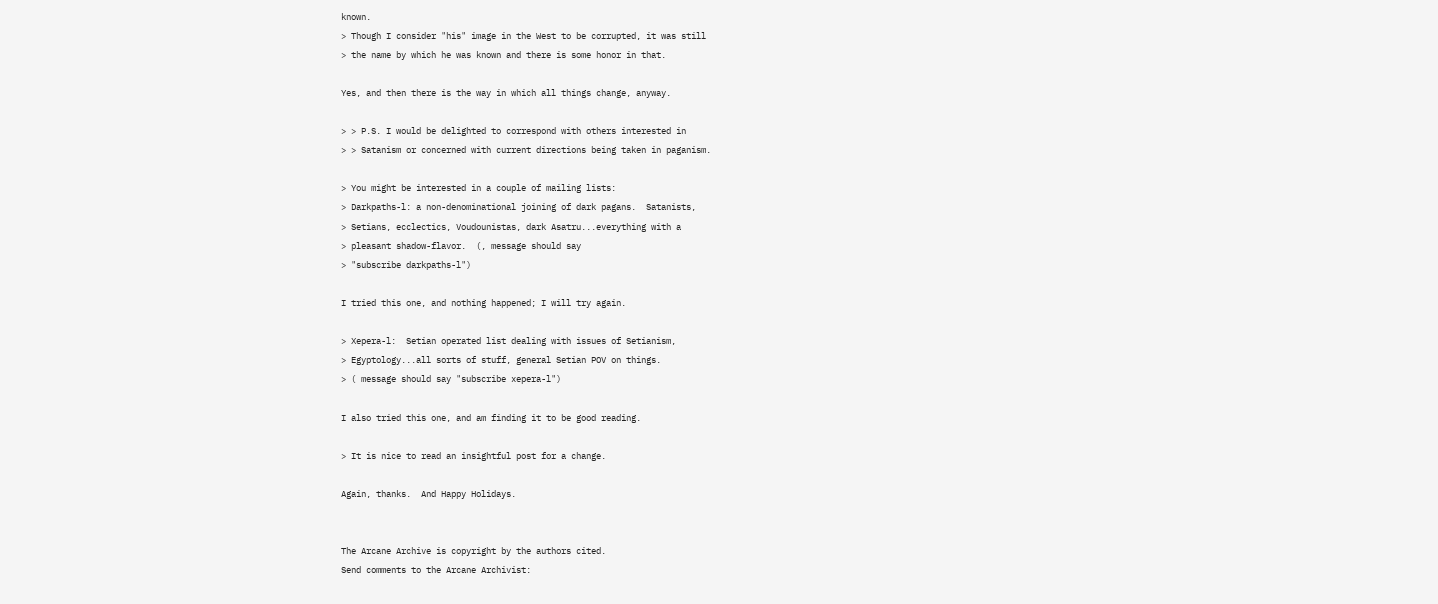known.
> Though I consider "his" image in the West to be corrupted, it was still
> the name by which he was known and there is some honor in that.

Yes, and then there is the way in which all things change, anyway.

> > P.S. I would be delighted to correspond with others interested in
> > Satanism or concerned with current directions being taken in paganism.

> You might be interested in a couple of mailing lists:
> Darkpaths-l: a non-denominational joining of dark pagans.  Satanists,
> Setians, ecclectics, Voudounistas, dark Asatru...everything with a
> pleasant shadow-flavor.  (, message should say
> "subscribe darkpaths-l")

I tried this one, and nothing happened; I will try again.

> Xepera-l:  Setian operated list dealing with issues of Setianism,
> Egyptology...all sorts of stuff, general Setian POV on things.
> ( message should say "subscribe xepera-l")

I also tried this one, and am finding it to be good reading.

> It is nice to read an insightful post for a change.

Again, thanks.  And Happy Holidays.


The Arcane Archive is copyright by the authors cited.
Send comments to the Arcane Archivist: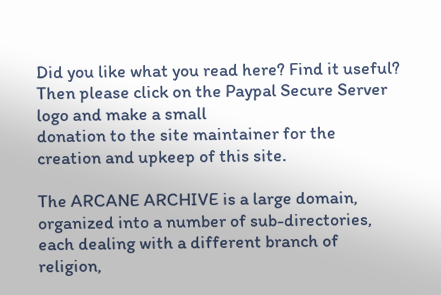Did you like what you read here? Find it useful?
Then please click on the Paypal Secure Server logo and make a small
donation to the site maintainer for the creation and upkeep of this site.

The ARCANE ARCHIVE is a large domain,
organized into a number of sub-directories,
each dealing with a different branch of
religion,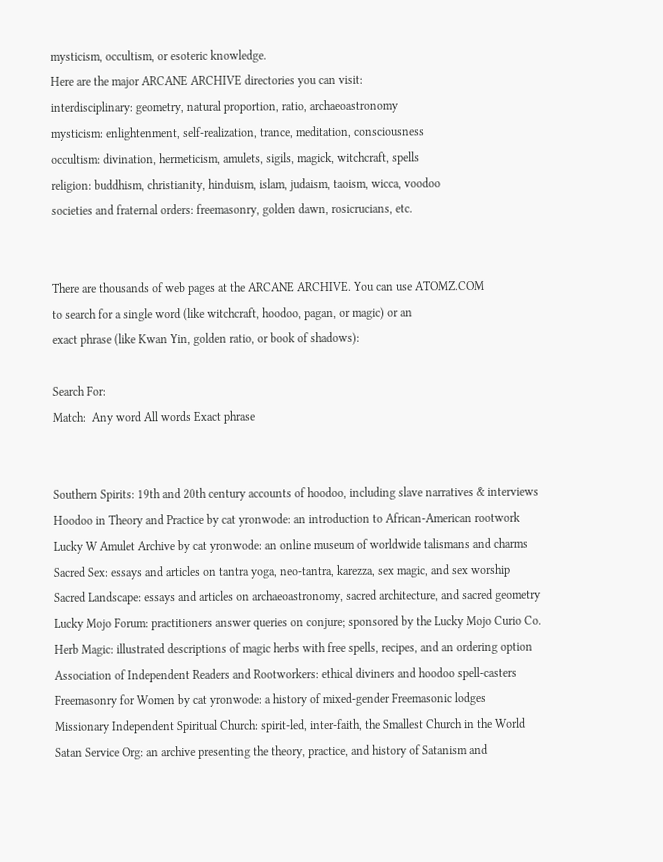mysticism, occultism, or esoteric knowledge.
Here are the major ARCANE ARCHIVE directories you can visit:
interdisciplinary: geometry, natural proportion, ratio, archaeoastronomy
mysticism: enlightenment, self-realization, trance, meditation, consciousness
occultism: divination, hermeticism, amulets, sigils, magick, witchcraft, spells
religion: buddhism, christianity, hinduism, islam, judaism, taoism, wicca, voodoo
societies and fraternal orders: freemasonry, golden dawn, rosicrucians, etc.


There are thousands of web pages at the ARCANE ARCHIVE. You can use ATOMZ.COM
to search for a single word (like witchcraft, hoodoo, pagan, or magic) or an
exact phrase (like Kwan Yin, golden ratio, or book of shadows):

Search For:
Match:  Any word All words Exact phrase


Southern Spirits: 19th and 20th century accounts of hoodoo, including slave narratives & interviews
Hoodoo in Theory and Practice by cat yronwode: an introduction to African-American rootwork
Lucky W Amulet Archive by cat yronwode: an online museum of worldwide talismans and charms
Sacred Sex: essays and articles on tantra yoga, neo-tantra, karezza, sex magic, and sex worship
Sacred Landscape: essays and articles on archaeoastronomy, sacred architecture, and sacred geometry
Lucky Mojo Forum: practitioners answer queries on conjure; sponsored by the Lucky Mojo Curio Co.
Herb Magic: illustrated descriptions of magic herbs with free spells, recipes, and an ordering option
Association of Independent Readers and Rootworkers: ethical diviners and hoodoo spell-casters
Freemasonry for Women by cat yronwode: a history of mixed-gender Freemasonic lodges
Missionary Independent Spiritual Church: spirit-led, inter-faith, the Smallest Church in the World
Satan Service Org: an archive presenting the theory, practice, and history of Satanism and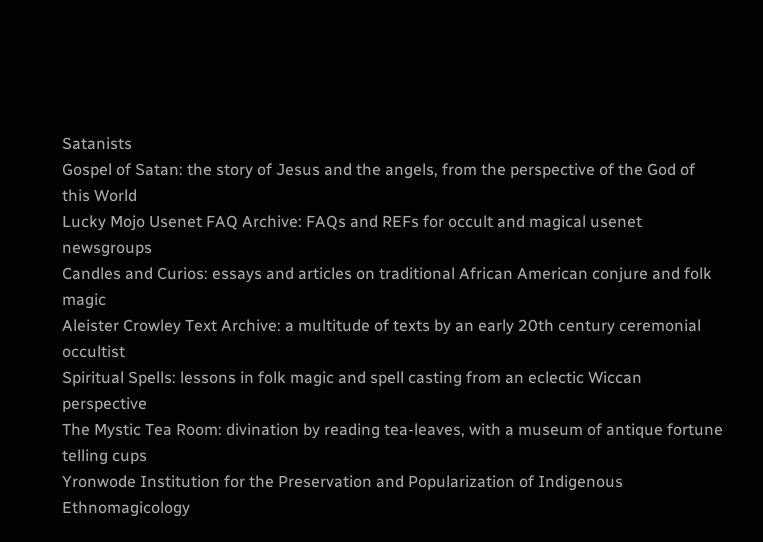Satanists
Gospel of Satan: the story of Jesus and the angels, from the perspective of the God of this World
Lucky Mojo Usenet FAQ Archive: FAQs and REFs for occult and magical usenet newsgroups
Candles and Curios: essays and articles on traditional African American conjure and folk magic
Aleister Crowley Text Archive: a multitude of texts by an early 20th century ceremonial occultist
Spiritual Spells: lessons in folk magic and spell casting from an eclectic Wiccan perspective
The Mystic Tea Room: divination by reading tea-leaves, with a museum of antique fortune telling cups
Yronwode Institution for the Preservation and Popularization of Indigenous Ethnomagicology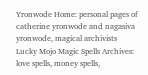Yronwode Home: personal pages of catherine yronwode and nagasiva yronwode, magical archivists
Lucky Mojo Magic Spells Archives: love spells, money spells,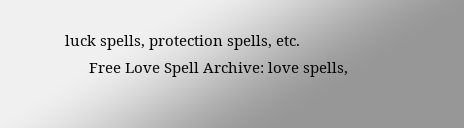luck spells, protection spells, etc.
      Free Love Spell Archive: love spells,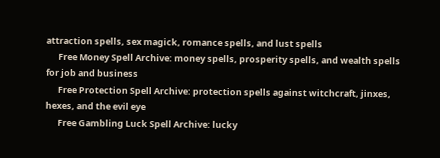attraction spells, sex magick, romance spells, and lust spells
      Free Money Spell Archive: money spells, prosperity spells, and wealth spells for job and business
      Free Protection Spell Archive: protection spells against witchcraft, jinxes, hexes, and the evil eye
      Free Gambling Luck Spell Archive: lucky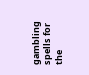gambling spells for the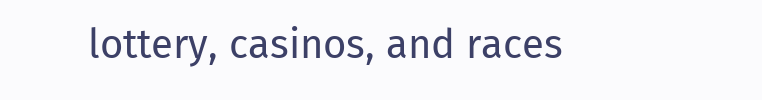lottery, casinos, and races